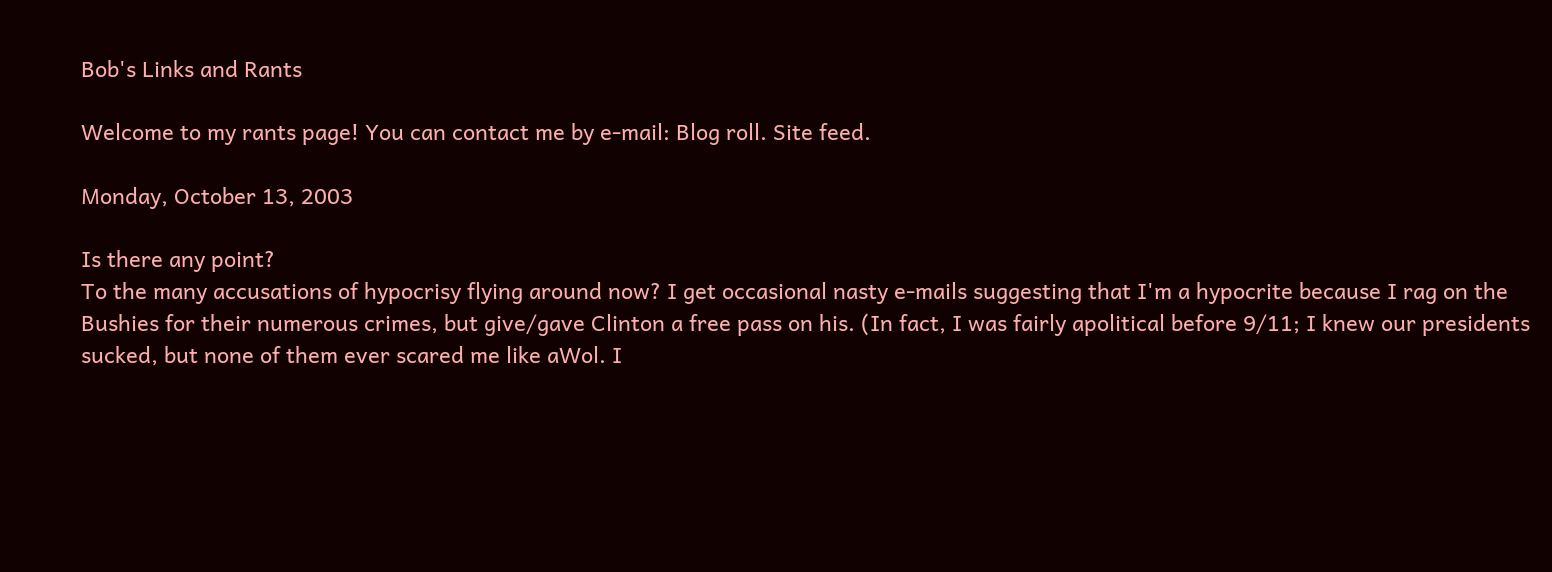Bob's Links and Rants

Welcome to my rants page! You can contact me by e-mail: Blog roll. Site feed.

Monday, October 13, 2003

Is there any point?
To the many accusations of hypocrisy flying around now? I get occasional nasty e-mails suggesting that I'm a hypocrite because I rag on the Bushies for their numerous crimes, but give/gave Clinton a free pass on his. (In fact, I was fairly apolitical before 9/11; I knew our presidents sucked, but none of them ever scared me like aWol. I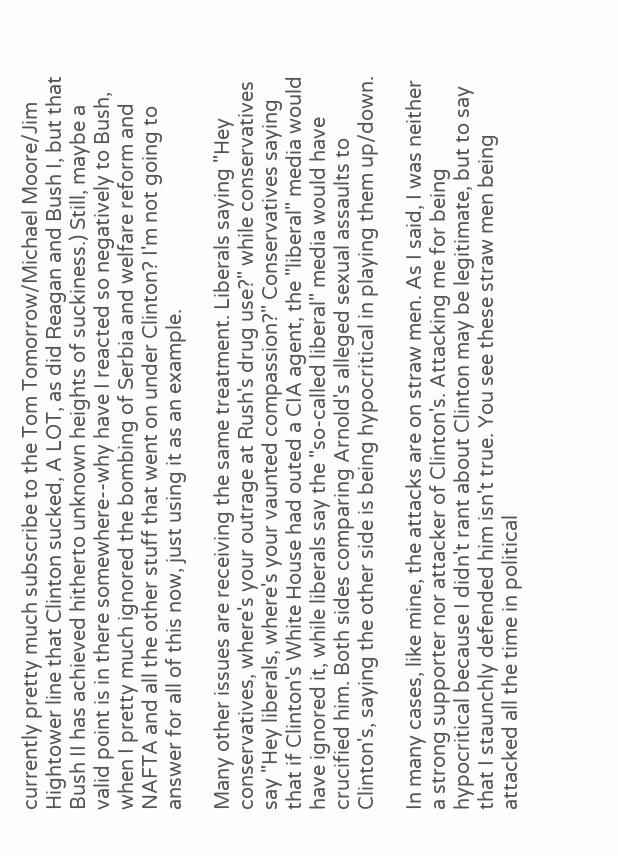currently pretty much subscribe to the Tom Tomorrow/Michael Moore/Jim Hightower line that Clinton sucked, A LOT, as did Reagan and Bush I, but that Bush II has achieved hitherto unknown heights of suckiness.) Still, maybe a valid point is in there somewhere--why have I reacted so negatively to Bush, when I pretty much ignored the bombing of Serbia and welfare reform and NAFTA and all the other stuff that went on under Clinton? I'm not going to answer for all of this now, just using it as an example.

Many other issues are receiving the same treatment. Liberals saying "Hey conservatives, where's your outrage at Rush's drug use?" while conservatives say "Hey liberals, where's your vaunted compassion?" Conservatives saying that if Clinton's White House had outed a CIA agent, the "liberal" media would have ignored it, while liberals say the "so-called liberal" media would have crucified him. Both sides comparing Arnold's alleged sexual assaults to Clinton's, saying the other side is being hypocritical in playing them up/down.

In many cases, like mine, the attacks are on straw men. As I said, I was neither a strong supporter nor attacker of Clinton's. Attacking me for being hypocritical because I didn't rant about Clinton may be legitimate, but to say that I staunchly defended him isn't true. You see these straw men being attacked all the time in political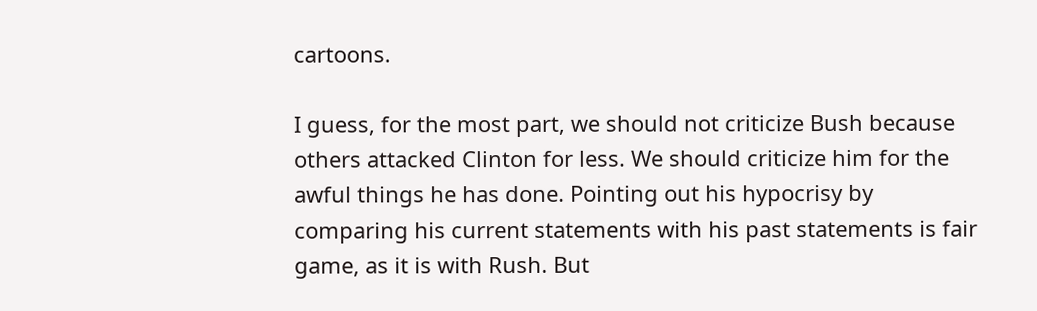cartoons.

I guess, for the most part, we should not criticize Bush because others attacked Clinton for less. We should criticize him for the awful things he has done. Pointing out his hypocrisy by comparing his current statements with his past statements is fair game, as it is with Rush. But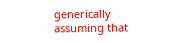generically assuming that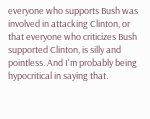everyone who supports Bush was involved in attacking Clinton, or that everyone who criticizes Bush supported Clinton, is silly and pointless. And I'm probably being hypocritical in saying that.